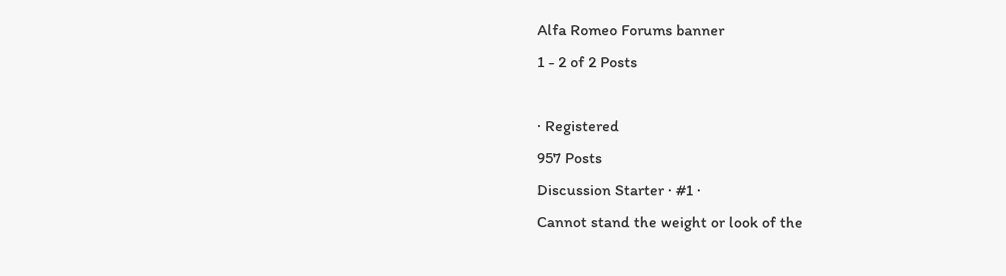Alfa Romeo Forums banner
1 - 2 of 2 Posts

· Registered
957 Posts
Discussion Starter · #1 ·
Cannot stand the weight or look of the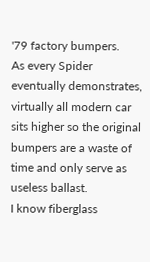'79 factory bumpers.
As every Spider eventually demonstrates, virtually all modern car sits higher so the original bumpers are a waste of time and only serve as useless ballast.
I know fiberglass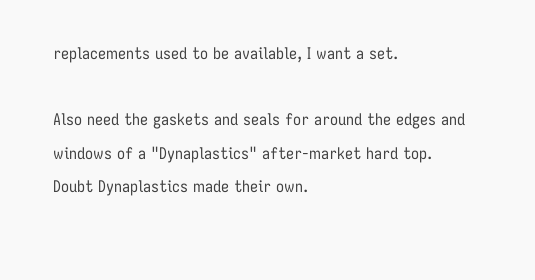replacements used to be available, I want a set.

Also need the gaskets and seals for around the edges and windows of a "Dynaplastics" after-market hard top.
Doubt Dynaplastics made their own.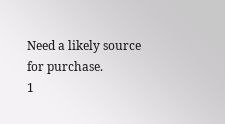Need a likely source for purchase.
1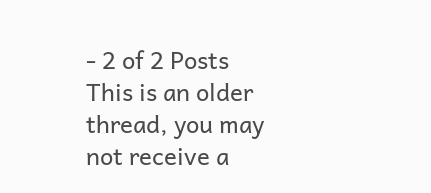- 2 of 2 Posts
This is an older thread, you may not receive a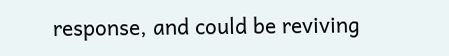response, and could be reviving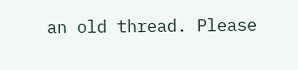an old thread. Please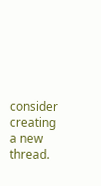consider creating a new thread.